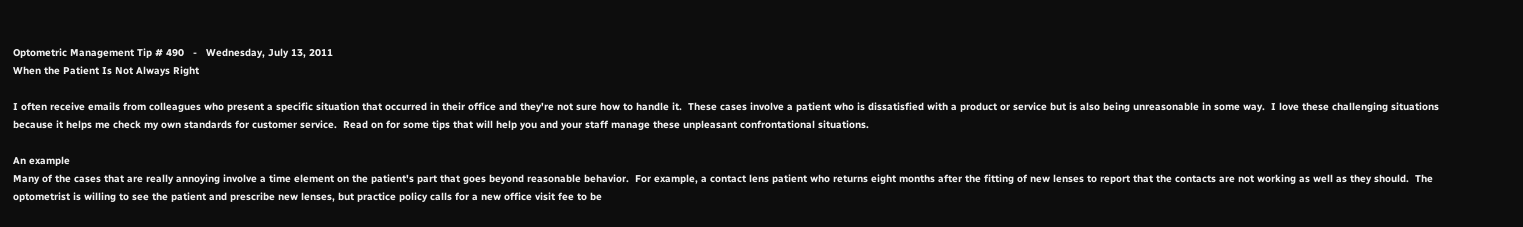Optometric Management Tip # 490   -   Wednesday, July 13, 2011
When the Patient Is Not Always Right

I often receive emails from colleagues who present a specific situation that occurred in their office and they're not sure how to handle it.  These cases involve a patient who is dissatisfied with a product or service but is also being unreasonable in some way.  I love these challenging situations because it helps me check my own standards for customer service.  Read on for some tips that will help you and your staff manage these unpleasant confrontational situations.

An example
Many of the cases that are really annoying involve a time element on the patient's part that goes beyond reasonable behavior.  For example, a contact lens patient who returns eight months after the fitting of new lenses to report that the contacts are not working as well as they should.  The optometrist is willing to see the patient and prescribe new lenses, but practice policy calls for a new office visit fee to be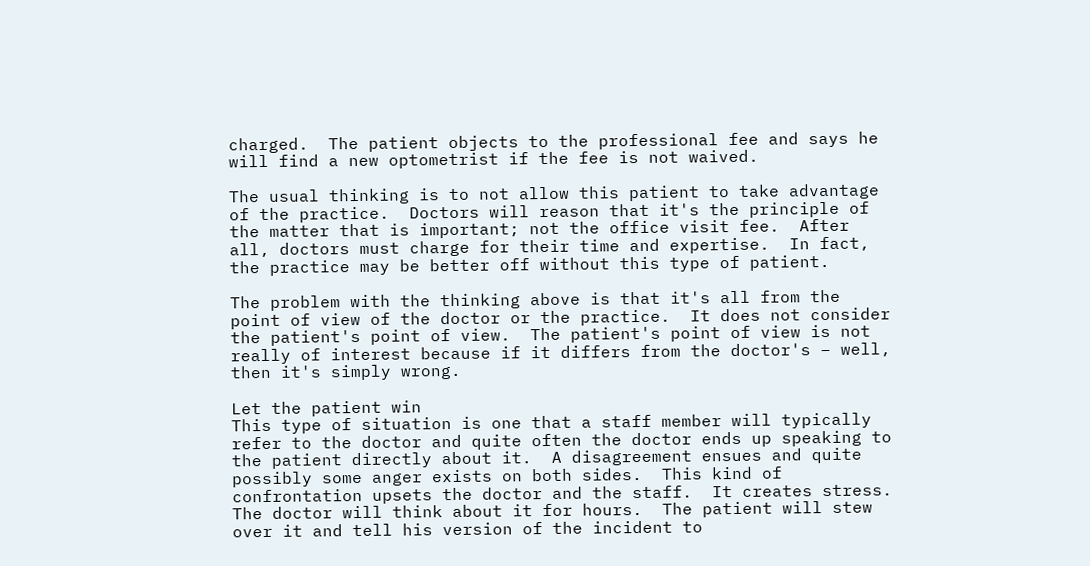charged.  The patient objects to the professional fee and says he will find a new optometrist if the fee is not waived.

The usual thinking is to not allow this patient to take advantage of the practice.  Doctors will reason that it's the principle of the matter that is important; not the office visit fee.  After all, doctors must charge for their time and expertise.  In fact, the practice may be better off without this type of patient.

The problem with the thinking above is that it's all from the point of view of the doctor or the practice.  It does not consider the patient's point of view.  The patient's point of view is not really of interest because if it differs from the doctor's – well, then it's simply wrong.

Let the patient win
This type of situation is one that a staff member will typically refer to the doctor and quite often the doctor ends up speaking to the patient directly about it.  A disagreement ensues and quite possibly some anger exists on both sides.  This kind of confrontation upsets the doctor and the staff.  It creates stress.  The doctor will think about it for hours.  The patient will stew over it and tell his version of the incident to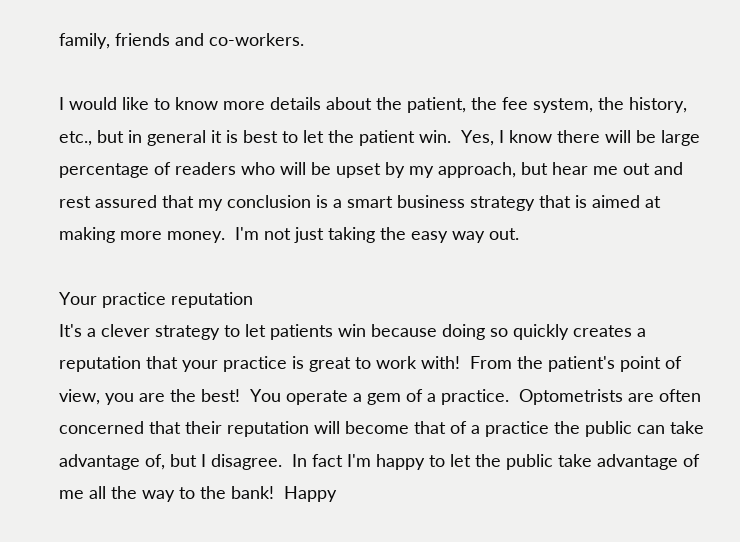family, friends and co-workers.

I would like to know more details about the patient, the fee system, the history, etc., but in general it is best to let the patient win.  Yes, I know there will be large percentage of readers who will be upset by my approach, but hear me out and rest assured that my conclusion is a smart business strategy that is aimed at making more money.  I'm not just taking the easy way out.

Your practice reputation
It's a clever strategy to let patients win because doing so quickly creates a reputation that your practice is great to work with!  From the patient's point of view, you are the best!  You operate a gem of a practice.  Optometrists are often concerned that their reputation will become that of a practice the public can take advantage of, but I disagree.  In fact I'm happy to let the public take advantage of me all the way to the bank!  Happy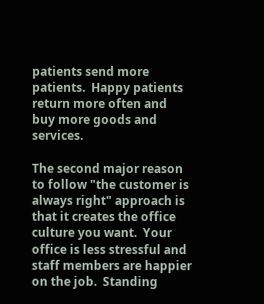patients send more patients.  Happy patients return more often and buy more goods and services.

The second major reason to follow "the customer is always right" approach is that it creates the office culture you want.  Your office is less stressful and staff members are happier on the job.  Standing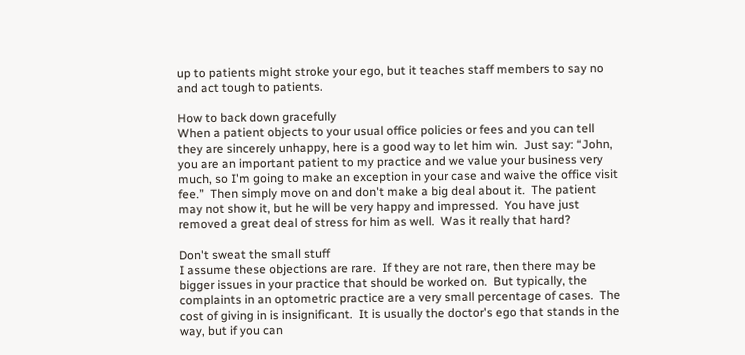up to patients might stroke your ego, but it teaches staff members to say no and act tough to patients.

How to back down gracefully
When a patient objects to your usual office policies or fees and you can tell they are sincerely unhappy, here is a good way to let him win.  Just say: “John, you are an important patient to my practice and we value your business very much, so I'm going to make an exception in your case and waive the office visit fee.”  Then simply move on and don't make a big deal about it.  The patient may not show it, but he will be very happy and impressed.  You have just removed a great deal of stress for him as well.  Was it really that hard?

Don't sweat the small stuff
I assume these objections are rare.  If they are not rare, then there may be bigger issues in your practice that should be worked on.  But typically, the complaints in an optometric practice are a very small percentage of cases.  The cost of giving in is insignificant.  It is usually the doctor's ego that stands in the way, but if you can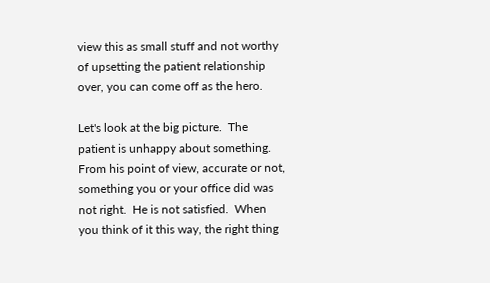view this as small stuff and not worthy of upsetting the patient relationship over, you can come off as the hero.

Let's look at the big picture.  The patient is unhappy about something.  From his point of view, accurate or not, something you or your office did was not right.  He is not satisfied.  When you think of it this way, the right thing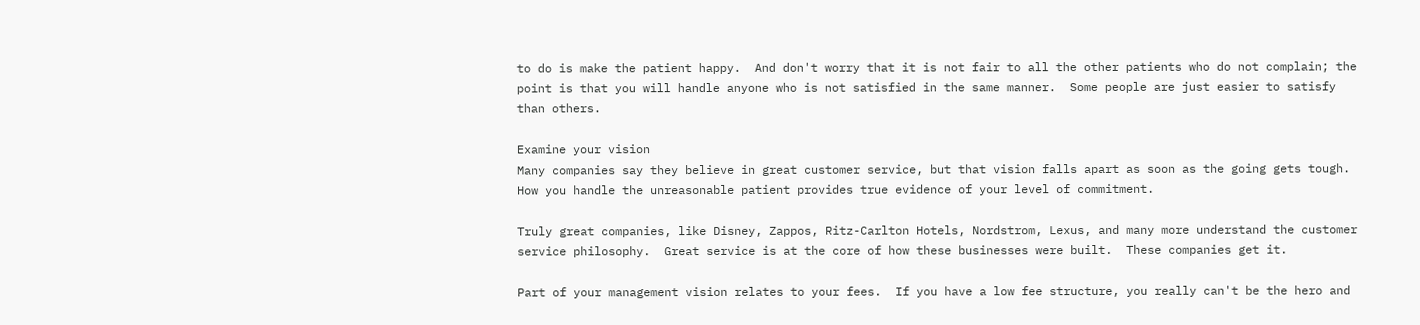to do is make the patient happy.  And don't worry that it is not fair to all the other patients who do not complain; the point is that you will handle anyone who is not satisfied in the same manner.  Some people are just easier to satisfy than others.

Examine your vision
Many companies say they believe in great customer service, but that vision falls apart as soon as the going gets tough.  How you handle the unreasonable patient provides true evidence of your level of commitment.

Truly great companies, like Disney, Zappos, Ritz-Carlton Hotels, Nordstrom, Lexus, and many more understand the customer service philosophy.  Great service is at the core of how these businesses were built.  These companies get it.

Part of your management vision relates to your fees.  If you have a low fee structure, you really can't be the hero and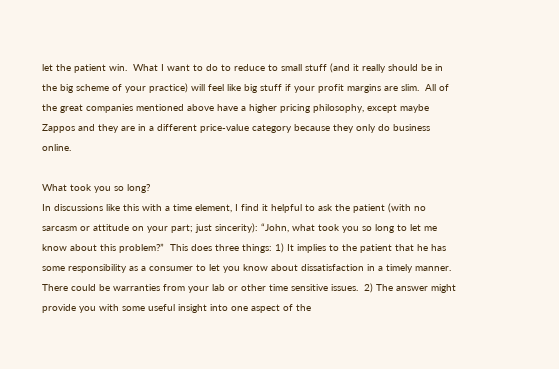let the patient win.  What I want to do to reduce to small stuff (and it really should be in the big scheme of your practice) will feel like big stuff if your profit margins are slim.  All of the great companies mentioned above have a higher pricing philosophy, except maybe Zappos and they are in a different price-value category because they only do business online.

What took you so long?
In discussions like this with a time element, I find it helpful to ask the patient (with no sarcasm or attitude on your part; just sincerity): “John, what took you so long to let me know about this problem?”  This does three things: 1) It implies to the patient that he has some responsibility as a consumer to let you know about dissatisfaction in a timely manner.  There could be warranties from your lab or other time sensitive issues.  2) The answer might provide you with some useful insight into one aspect of the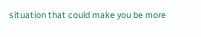situation that could make you be more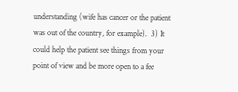understanding (wife has cancer or the patient was out of the country, for example).  3) It could help the patient see things from your point of view and be more open to a fee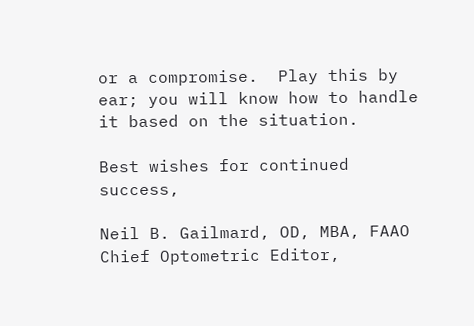or a compromise.  Play this by ear; you will know how to handle it based on the situation.

Best wishes for continued success,

Neil B. Gailmard, OD, MBA, FAAO
Chief Optometric Editor,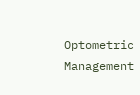Optometric Management